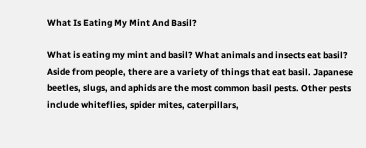What Is Eating My Mint And Basil?

What is eating my mint and basil? What animals and insects eat basil? Aside from people, there are a variety of things that eat basil. Japanese beetles, slugs, and aphids are the most common basil pests. Other pests include whiteflies, spider mites, caterpillars,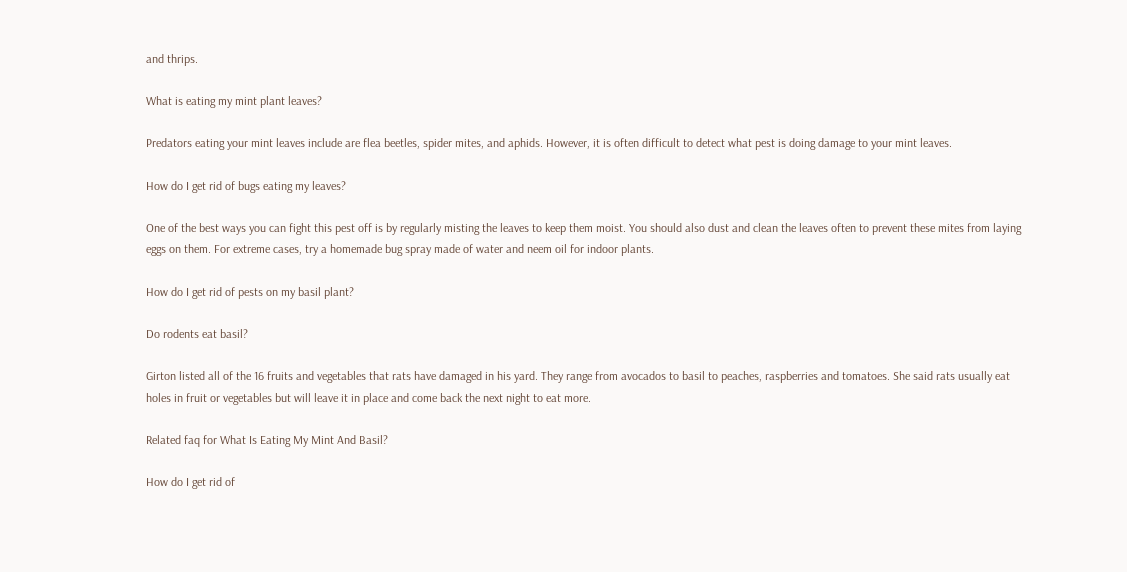and thrips.

What is eating my mint plant leaves?

Predators eating your mint leaves include are flea beetles, spider mites, and aphids. However, it is often difficult to detect what pest is doing damage to your mint leaves.

How do I get rid of bugs eating my leaves?

One of the best ways you can fight this pest off is by regularly misting the leaves to keep them moist. You should also dust and clean the leaves often to prevent these mites from laying eggs on them. For extreme cases, try a homemade bug spray made of water and neem oil for indoor plants.

How do I get rid of pests on my basil plant?

Do rodents eat basil?

Girton listed all of the 16 fruits and vegetables that rats have damaged in his yard. They range from avocados to basil to peaches, raspberries and tomatoes. She said rats usually eat holes in fruit or vegetables but will leave it in place and come back the next night to eat more.

Related faq for What Is Eating My Mint And Basil?

How do I get rid of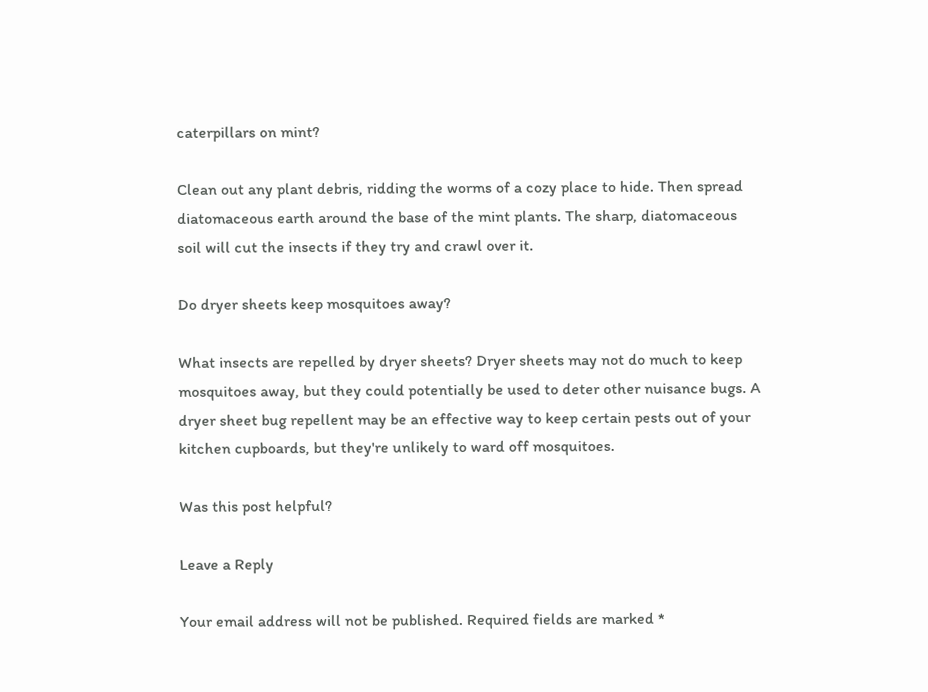caterpillars on mint?

Clean out any plant debris, ridding the worms of a cozy place to hide. Then spread diatomaceous earth around the base of the mint plants. The sharp, diatomaceous soil will cut the insects if they try and crawl over it.

Do dryer sheets keep mosquitoes away?

What insects are repelled by dryer sheets? Dryer sheets may not do much to keep mosquitoes away, but they could potentially be used to deter other nuisance bugs. A dryer sheet bug repellent may be an effective way to keep certain pests out of your kitchen cupboards, but they're unlikely to ward off mosquitoes.

Was this post helpful?

Leave a Reply

Your email address will not be published. Required fields are marked *